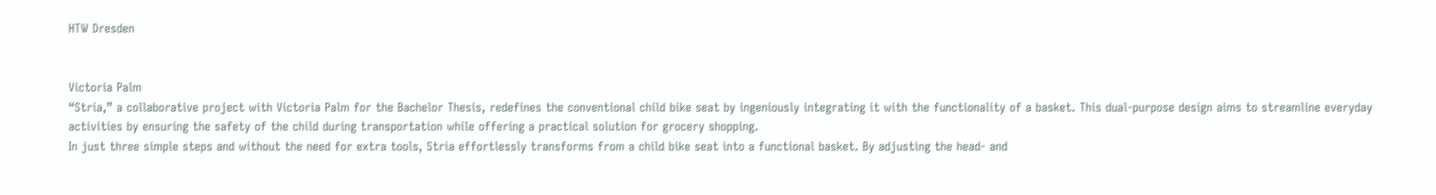HTW Dresden


Victoria Palm
“Stria,” a collaborative project with Victoria Palm for the Bachelor Thesis, redefines the conventional child bike seat by ingeniously integrating it with the functionality of a basket. This dual-purpose design aims to streamline everyday activities by ensuring the safety of the child during transportation while offering a practical solution for grocery shopping.
In just three simple steps and without the need for extra tools, Stria effortlessly transforms from a child bike seat into a functional basket. By adjusting the head- and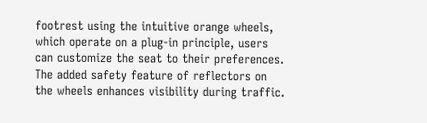footrest using the intuitive orange wheels, which operate on a plug-in principle, users can customize the seat to their preferences. The added safety feature of reflectors on the wheels enhances visibility during traffic.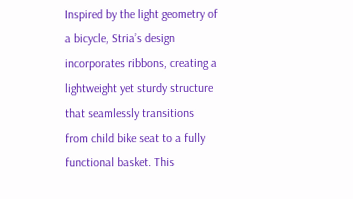Inspired by the light geometry of a bicycle, Stria’s design incorporates ribbons, creating a lightweight yet sturdy structure that seamlessly transitions from child bike seat to a fully functional basket. This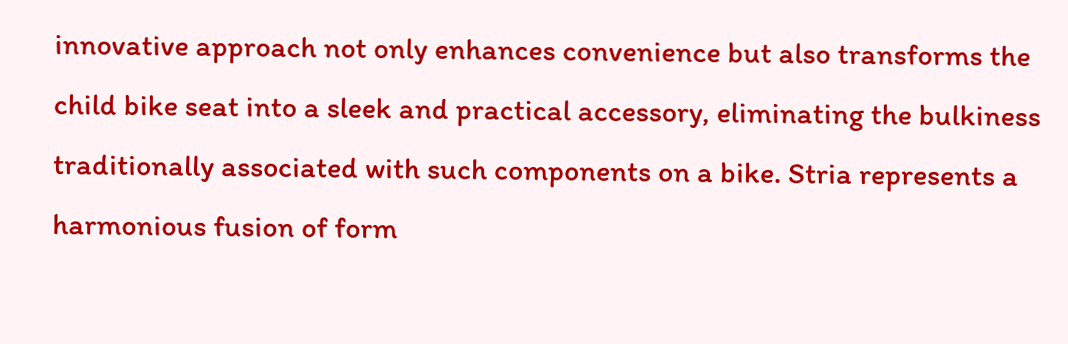innovative approach not only enhances convenience but also transforms the child bike seat into a sleek and practical accessory, eliminating the bulkiness traditionally associated with such components on a bike. Stria represents a harmonious fusion of form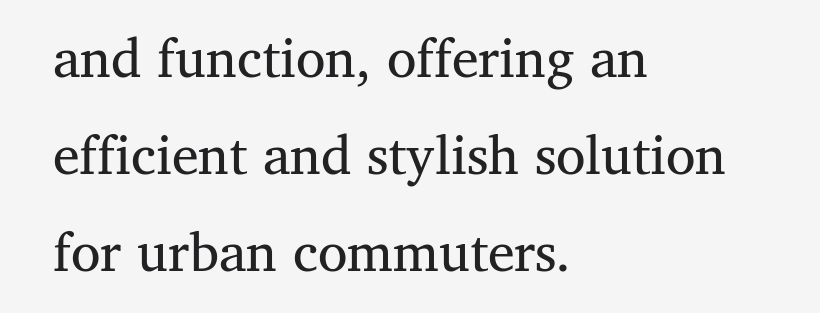and function, offering an efficient and stylish solution for urban commuters.